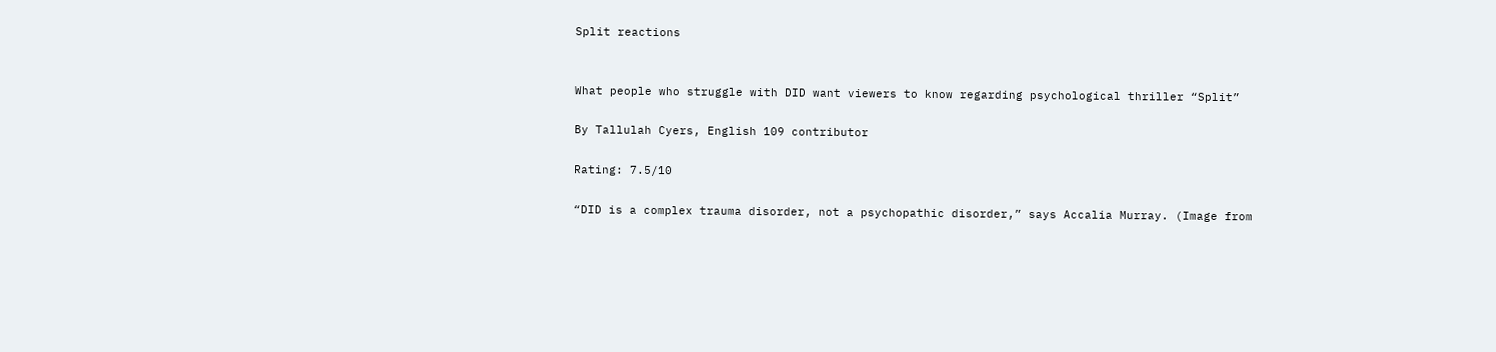Split reactions


What people who struggle with DID want viewers to know regarding psychological thriller “Split”

By Tallulah Cyers, English 109 contributor

Rating: 7.5/10

“DID is a complex trauma disorder, not a psychopathic disorder,” says Accalia Murray. (Image from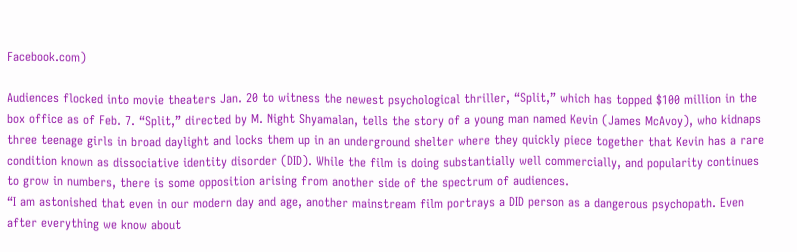Facebook.com)

Audiences flocked into movie theaters Jan. 20 to witness the newest psychological thriller, “Split,” which has topped $100 million in the box office as of Feb. 7. “Split,” directed by M. Night Shyamalan, tells the story of a young man named Kevin (James McAvoy), who kidnaps three teenage girls in broad daylight and locks them up in an underground shelter where they quickly piece together that Kevin has a rare condition known as dissociative identity disorder (DID). While the film is doing substantially well commercially, and popularity continues to grow in numbers, there is some opposition arising from another side of the spectrum of audiences.
“I am astonished that even in our modern day and age, another mainstream film portrays a DID person as a dangerous psychopath. Even after everything we know about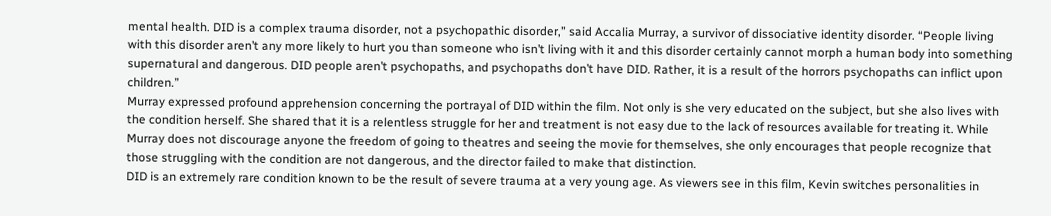mental health. DID is a complex trauma disorder, not a psychopathic disorder,” said Accalia Murray, a survivor of dissociative identity disorder. “People living with this disorder aren’t any more likely to hurt you than someone who isn’t living with it and this disorder certainly cannot morph a human body into something supernatural and dangerous. DID people aren’t psychopaths, and psychopaths don’t have DID. Rather, it is a result of the horrors psychopaths can inflict upon children.”
Murray expressed profound apprehension concerning the portrayal of DID within the film. Not only is she very educated on the subject, but she also lives with the condition herself. She shared that it is a relentless struggle for her and treatment is not easy due to the lack of resources available for treating it. While Murray does not discourage anyone the freedom of going to theatres and seeing the movie for themselves, she only encourages that people recognize that those struggling with the condition are not dangerous, and the director failed to make that distinction.
DID is an extremely rare condition known to be the result of severe trauma at a very young age. As viewers see in this film, Kevin switches personalities in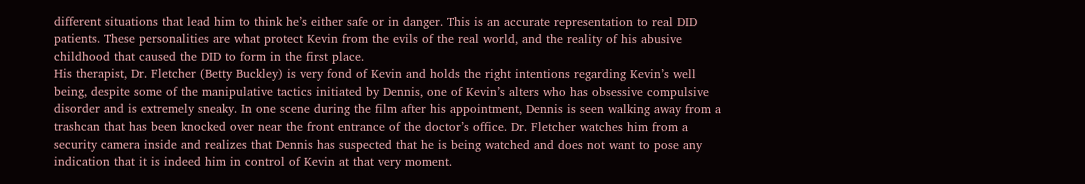different situations that lead him to think he’s either safe or in danger. This is an accurate representation to real DID patients. These personalities are what protect Kevin from the evils of the real world, and the reality of his abusive childhood that caused the DID to form in the first place.
His therapist, Dr. Fletcher (Betty Buckley) is very fond of Kevin and holds the right intentions regarding Kevin’s well being, despite some of the manipulative tactics initiated by Dennis, one of Kevin’s alters who has obsessive compulsive disorder and is extremely sneaky. In one scene during the film after his appointment, Dennis is seen walking away from a trashcan that has been knocked over near the front entrance of the doctor’s office. Dr. Fletcher watches him from a security camera inside and realizes that Dennis has suspected that he is being watched and does not want to pose any indication that it is indeed him in control of Kevin at that very moment.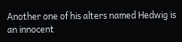Another one of his alters named Hedwig is an innocent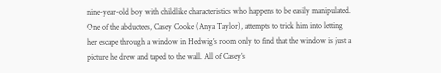nine-year-old boy with childlike characteristics who happens to be easily manipulated. One of the abductees, Casey Cooke (Anya Taylor), attempts to trick him into letting her escape through a window in Hedwig’s room only to find that the window is just a picture he drew and taped to the wall. All of Casey’s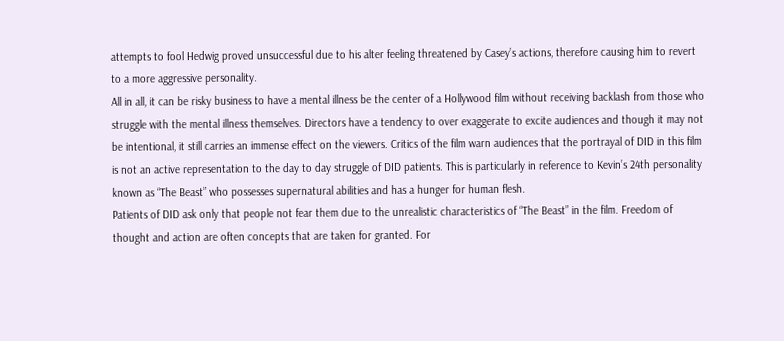attempts to fool Hedwig proved unsuccessful due to his alter feeling threatened by Casey’s actions, therefore causing him to revert to a more aggressive personality.
All in all, it can be risky business to have a mental illness be the center of a Hollywood film without receiving backlash from those who struggle with the mental illness themselves. Directors have a tendency to over exaggerate to excite audiences and though it may not be intentional, it still carries an immense effect on the viewers. Critics of the film warn audiences that the portrayal of DID in this film is not an active representation to the day to day struggle of DID patients. This is particularly in reference to Kevin’s 24th personality known as “The Beast” who possesses supernatural abilities and has a hunger for human flesh.
Patients of DID ask only that people not fear them due to the unrealistic characteristics of “The Beast” in the film. Freedom of thought and action are often concepts that are taken for granted. For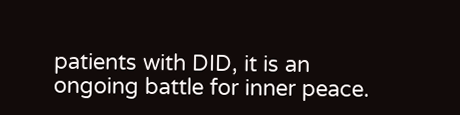patients with DID, it is an ongoing battle for inner peace.